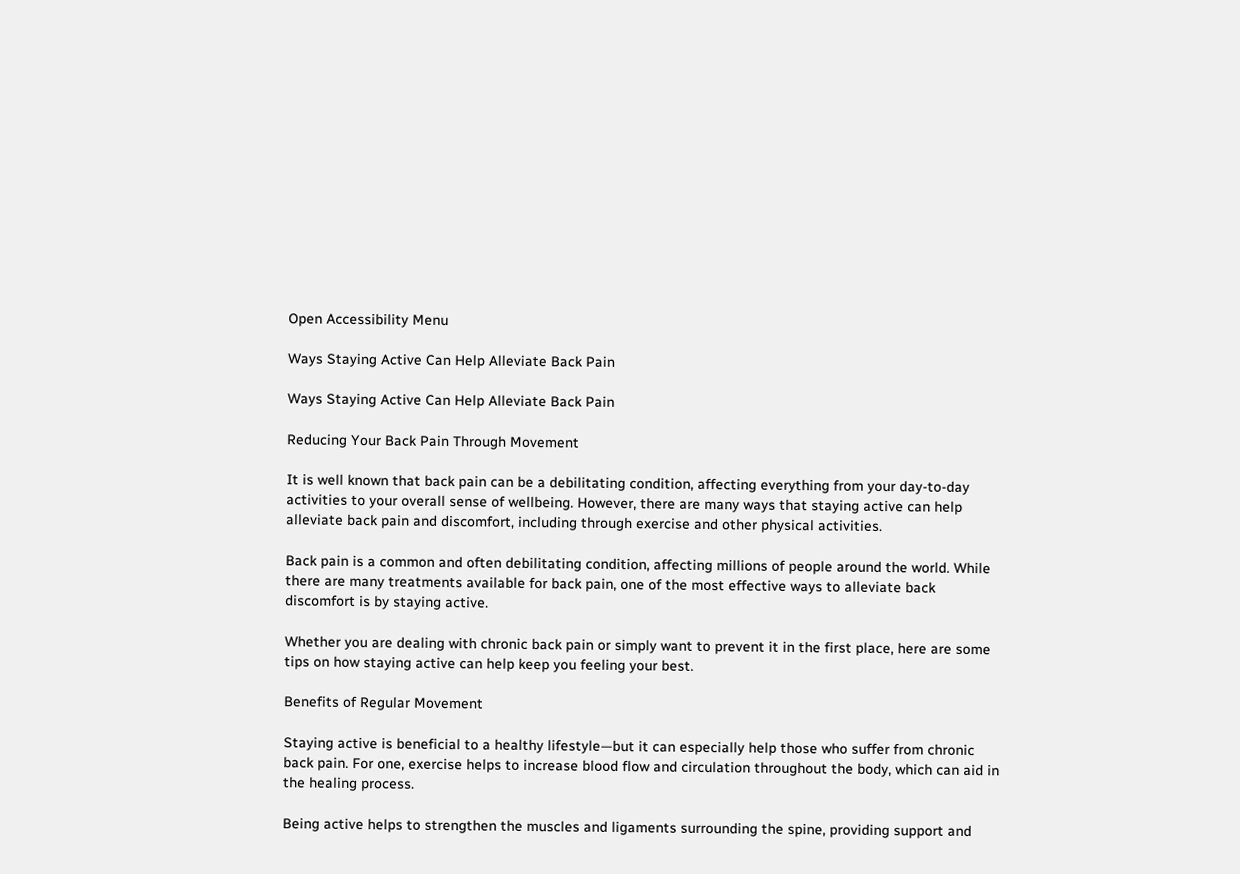Open Accessibility Menu

Ways Staying Active Can Help Alleviate Back Pain

Ways Staying Active Can Help Alleviate Back Pain

Reducing Your Back Pain Through Movement

It is well known that back pain can be a debilitating condition, affecting everything from your day-to-day activities to your overall sense of wellbeing. However, there are many ways that staying active can help alleviate back pain and discomfort, including through exercise and other physical activities.

Back pain is a common and often debilitating condition, affecting millions of people around the world. While there are many treatments available for back pain, one of the most effective ways to alleviate back discomfort is by staying active.

Whether you are dealing with chronic back pain or simply want to prevent it in the first place, here are some tips on how staying active can help keep you feeling your best.

Benefits of Regular Movement

Staying active is beneficial to a healthy lifestyle—but it can especially help those who suffer from chronic back pain. For one, exercise helps to increase blood flow and circulation throughout the body, which can aid in the healing process.

Being active helps to strengthen the muscles and ligaments surrounding the spine, providing support and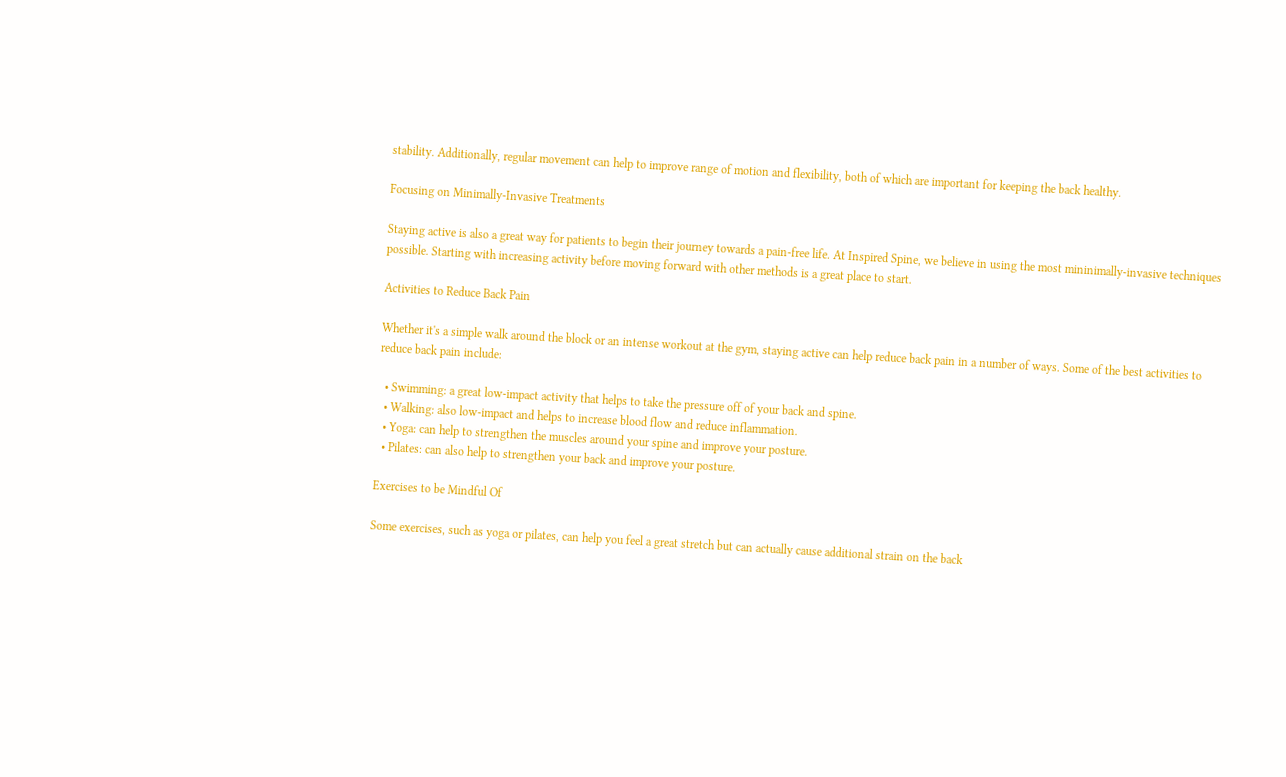stability. Additionally, regular movement can help to improve range of motion and flexibility, both of which are important for keeping the back healthy.

Focusing on Minimally-Invasive Treatments

Staying active is also a great way for patients to begin their journey towards a pain-free life. At Inspired Spine, we believe in using the most mininimally-invasive techniques possible. Starting with increasing activity before moving forward with other methods is a great place to start.

Activities to Reduce Back Pain

Whether it's a simple walk around the block or an intense workout at the gym, staying active can help reduce back pain in a number of ways. Some of the best activities to reduce back pain include:

  • Swimming: a great low-impact activity that helps to take the pressure off of your back and spine.
  • Walking: also low-impact and helps to increase blood flow and reduce inflammation.
  • Yoga: can help to strengthen the muscles around your spine and improve your posture.
  • Pilates: can also help to strengthen your back and improve your posture.

Exercises to be Mindful Of

Some exercises, such as yoga or pilates, can help you feel a great stretch but can actually cause additional strain on the back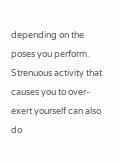depending on the poses you perform. Strenuous activity that causes you to over-exert yourself can also do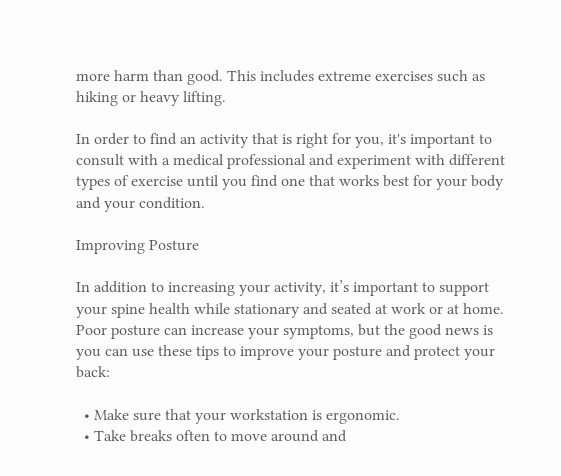more harm than good. This includes extreme exercises such as hiking or heavy lifting.

In order to find an activity that is right for you, it's important to consult with a medical professional and experiment with different types of exercise until you find one that works best for your body and your condition.

Improving Posture

In addition to increasing your activity, it’s important to support your spine health while stationary and seated at work or at home. Poor posture can increase your symptoms, but the good news is you can use these tips to improve your posture and protect your back:

  • Make sure that your workstation is ergonomic.
  • Take breaks often to move around and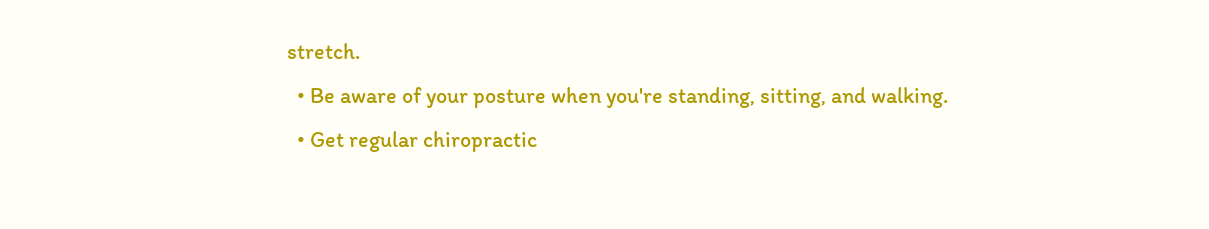stretch.
  • Be aware of your posture when you're standing, sitting, and walking.
  • Get regular chiropractic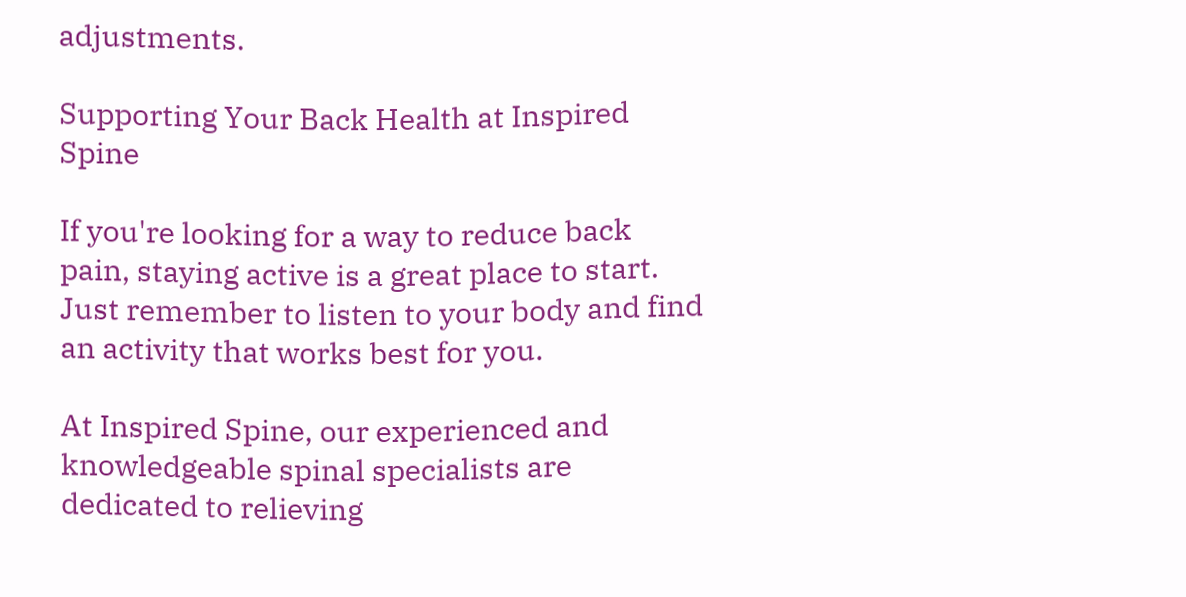adjustments.

Supporting Your Back Health at Inspired Spine

If you're looking for a way to reduce back pain, staying active is a great place to start. Just remember to listen to your body and find an activity that works best for you.

At Inspired Spine, our experienced and knowledgeable spinal specialists are dedicated to relieving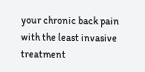your chronic back pain with the least invasive treatment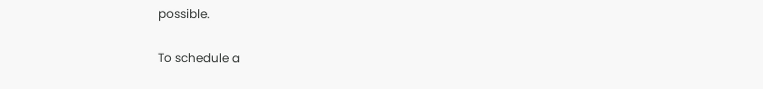possible.

To schedule a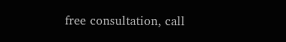free consultation, call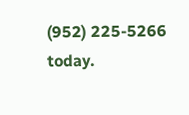(952) 225-5266 today.